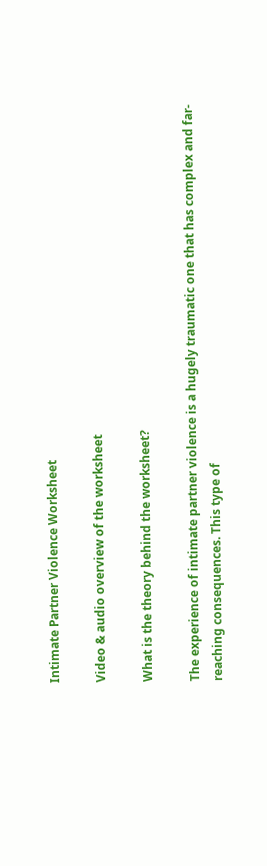Intimate Partner Violence Worksheet

Video & audio overview of the worksheet

What is the theory behind the worksheet?

The experience of intimate partner violence is a hugely traumatic one that has complex and far-reaching consequences. This type of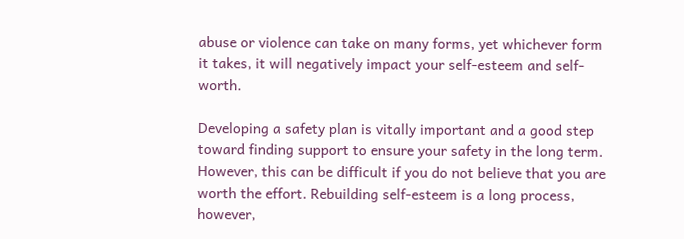abuse or violence can take on many forms, yet whichever form it takes, it will negatively impact your self-esteem and self-worth.

Developing a safety plan is vitally important and a good step toward finding support to ensure your safety in the long term. However, this can be difficult if you do not believe that you are worth the effort. Rebuilding self-esteem is a long process, however,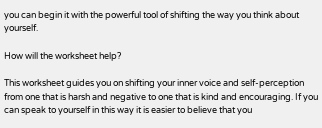you can begin it with the powerful tool of shifting the way you think about yourself.

How will the worksheet help?

This worksheet guides you on shifting your inner voice and self-perception from one that is harsh and negative to one that is kind and encouraging. If you can speak to yourself in this way it is easier to believe that you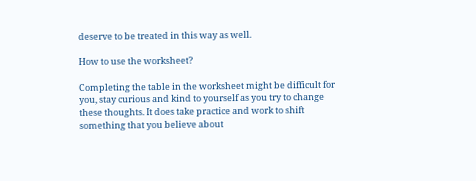deserve to be treated in this way as well.

How to use the worksheet?

Completing the table in the worksheet might be difficult for you, stay curious and kind to yourself as you try to change these thoughts. It does take practice and work to shift something that you believe about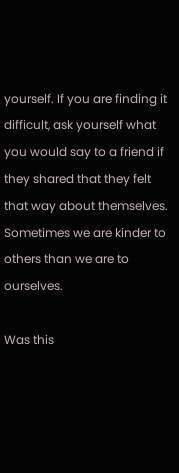yourself. If you are finding it difficult, ask yourself what you would say to a friend if they shared that they felt that way about themselves. Sometimes we are kinder to others than we are to ourselves.

Was this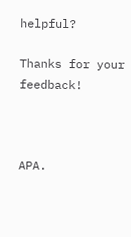helpful?

Thanks for your feedback!



APA.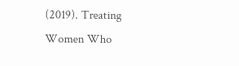(2019). Treating Women Who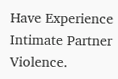Have Experience Intimate Partner Violence.